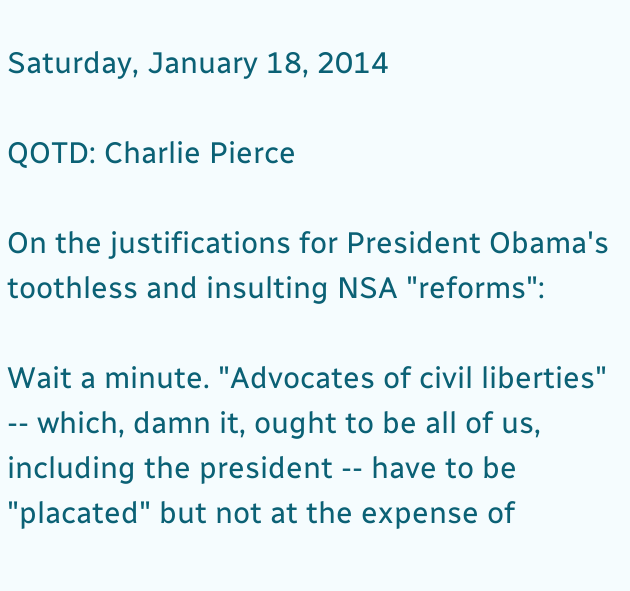Saturday, January 18, 2014

QOTD: Charlie Pierce

On the justifications for President Obama's toothless and insulting NSA "reforms":

Wait a minute. "Advocates of civil liberties" -- which, damn it, ought to be all of us, including the president -- have to be "placated" but not at the expense of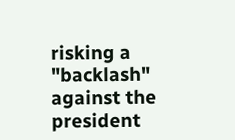risking a "backlash" against the president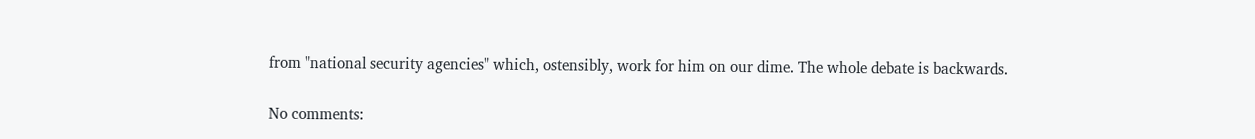from "national security agencies" which, ostensibly, work for him on our dime. The whole debate is backwards.

No comments: